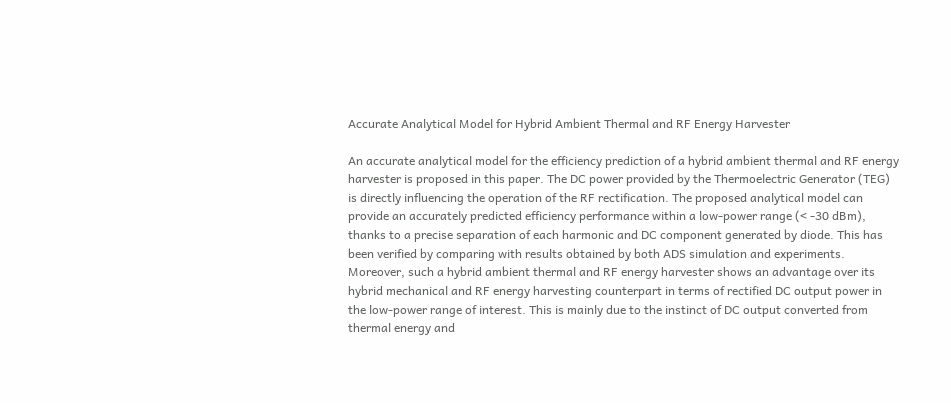Accurate Analytical Model for Hybrid Ambient Thermal and RF Energy Harvester

An accurate analytical model for the efficiency prediction of a hybrid ambient thermal and RF energy harvester is proposed in this paper. The DC power provided by the Thermoelectric Generator (TEG) is directly influencing the operation of the RF rectification. The proposed analytical model can provide an accurately predicted efficiency performance within a low-power range (< -30 dBm), thanks to a precise separation of each harmonic and DC component generated by diode. This has been verified by comparing with results obtained by both ADS simulation and experiments. Moreover, such a hybrid ambient thermal and RF energy harvester shows an advantage over its hybrid mechanical and RF energy harvesting counterpart in terms of rectified DC output power in the low-power range of interest. This is mainly due to the instinct of DC output converted from thermal energy and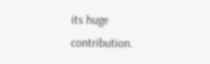its huge contribution.